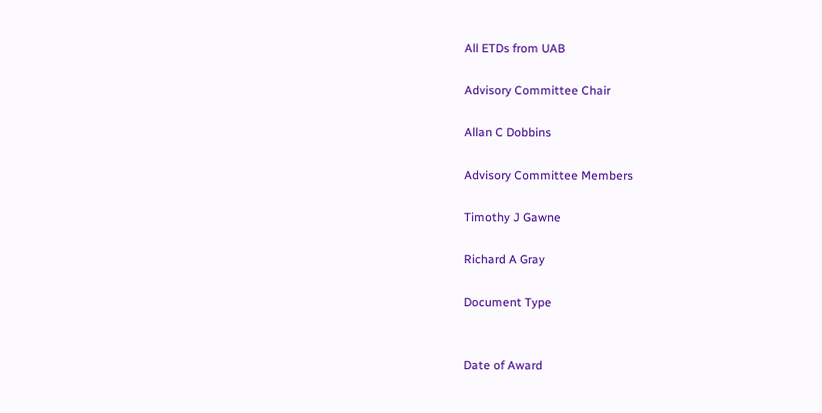All ETDs from UAB

Advisory Committee Chair

Allan C Dobbins

Advisory Committee Members

Timothy J Gawne

Richard A Gray

Document Type


Date of Award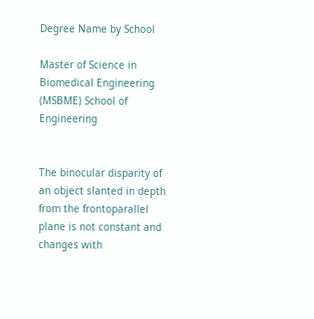Degree Name by School

Master of Science in Biomedical Engineering (MSBME) School of Engineering


The binocular disparity of an object slanted in depth from the frontoparallel plane is not constant and changes with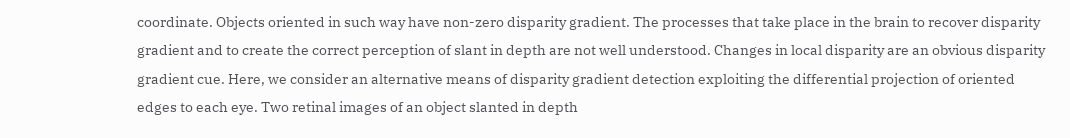coordinate. Objects oriented in such way have non-zero disparity gradient. The processes that take place in the brain to recover disparity gradient and to create the correct perception of slant in depth are not well understood. Changes in local disparity are an obvious disparity gradient cue. Here, we consider an alternative means of disparity gradient detection exploiting the differential projection of oriented edges to each eye. Two retinal images of an object slanted in depth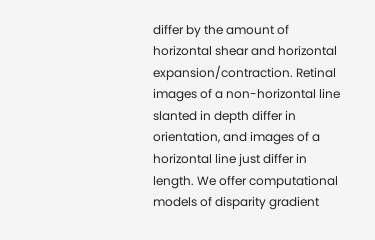differ by the amount of horizontal shear and horizontal expansion/contraction. Retinal images of a non-horizontal line slanted in depth differ in orientation, and images of a horizontal line just differ in length. We offer computational models of disparity gradient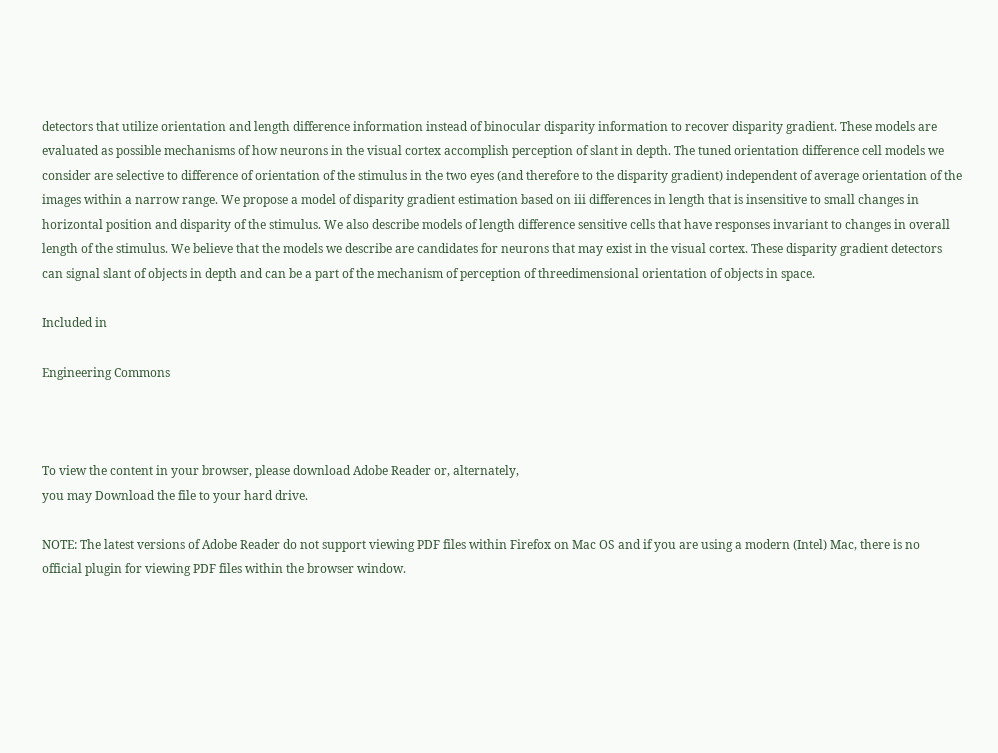detectors that utilize orientation and length difference information instead of binocular disparity information to recover disparity gradient. These models are evaluated as possible mechanisms of how neurons in the visual cortex accomplish perception of slant in depth. The tuned orientation difference cell models we consider are selective to difference of orientation of the stimulus in the two eyes (and therefore to the disparity gradient) independent of average orientation of the images within a narrow range. We propose a model of disparity gradient estimation based on iii differences in length that is insensitive to small changes in horizontal position and disparity of the stimulus. We also describe models of length difference sensitive cells that have responses invariant to changes in overall length of the stimulus. We believe that the models we describe are candidates for neurons that may exist in the visual cortex. These disparity gradient detectors can signal slant of objects in depth and can be a part of the mechanism of perception of threedimensional orientation of objects in space.

Included in

Engineering Commons



To view the content in your browser, please download Adobe Reader or, alternately,
you may Download the file to your hard drive.

NOTE: The latest versions of Adobe Reader do not support viewing PDF files within Firefox on Mac OS and if you are using a modern (Intel) Mac, there is no official plugin for viewing PDF files within the browser window.